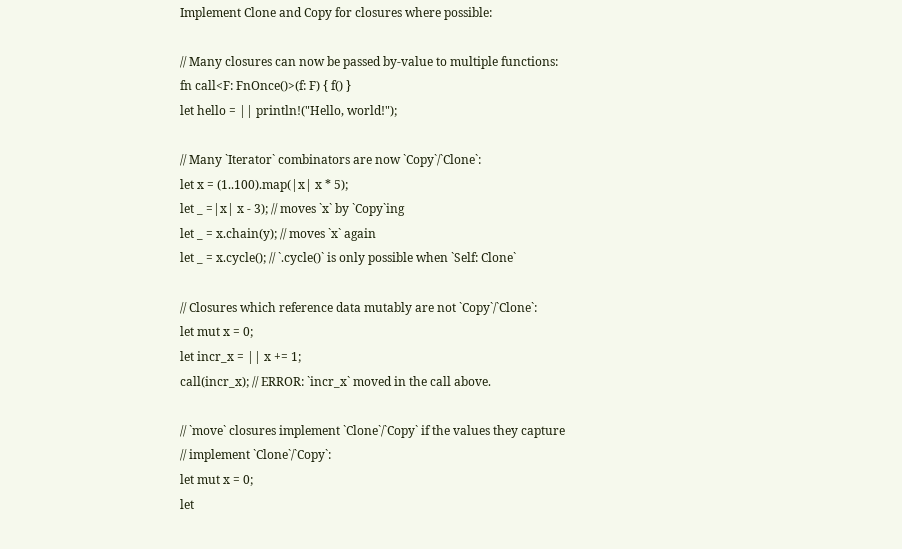Implement Clone and Copy for closures where possible:

// Many closures can now be passed by-value to multiple functions:
fn call<F: FnOnce()>(f: F) { f() }
let hello = || println!("Hello, world!");

// Many `Iterator` combinators are now `Copy`/`Clone`:
let x = (1..100).map(|x| x * 5);
let _ =|x| x - 3); // moves `x` by `Copy`ing
let _ = x.chain(y); // moves `x` again
let _ = x.cycle(); // `.cycle()` is only possible when `Self: Clone`

// Closures which reference data mutably are not `Copy`/`Clone`:
let mut x = 0;
let incr_x = || x += 1;
call(incr_x); // ERROR: `incr_x` moved in the call above.

// `move` closures implement `Clone`/`Copy` if the values they capture
// implement `Clone`/`Copy`:
let mut x = 0;
let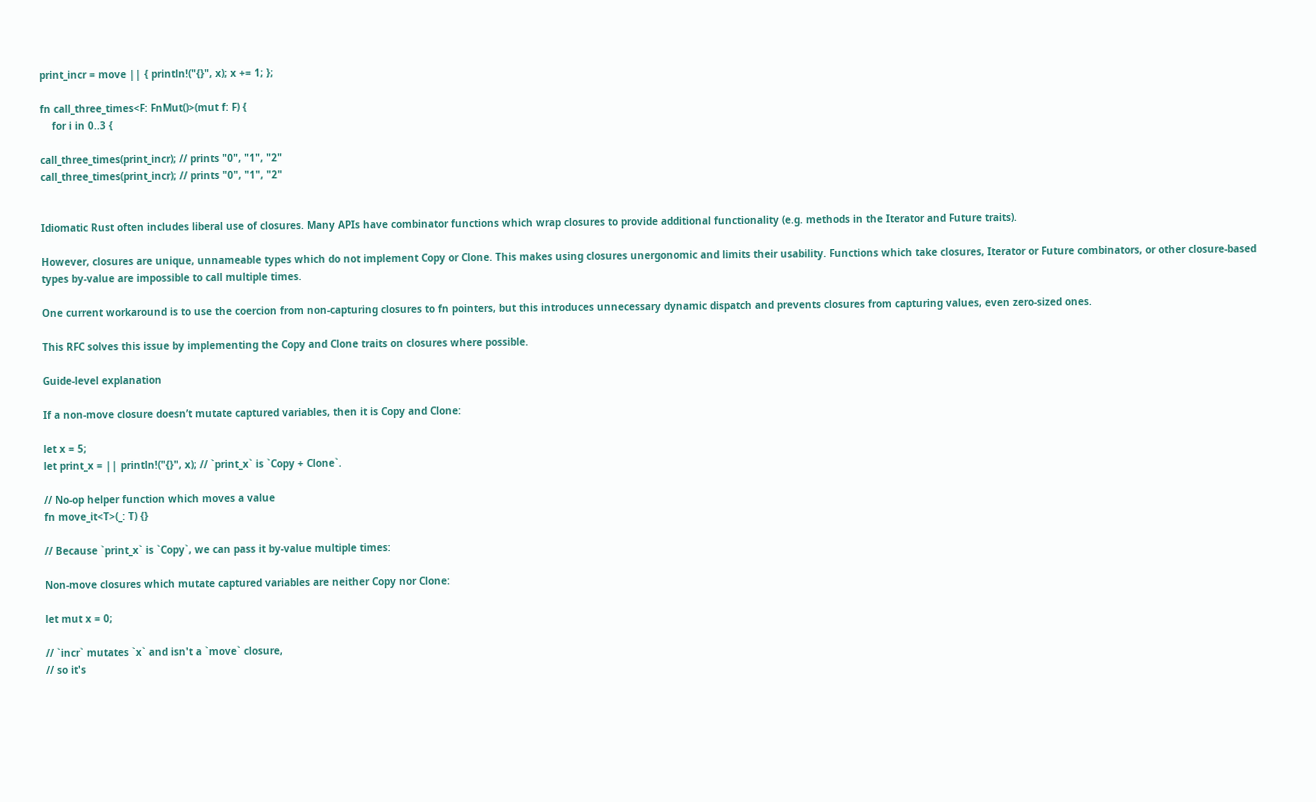print_incr = move || { println!("{}", x); x += 1; };

fn call_three_times<F: FnMut()>(mut f: F) {
    for i in 0..3 {

call_three_times(print_incr); // prints "0", "1", "2"
call_three_times(print_incr); // prints "0", "1", "2"


Idiomatic Rust often includes liberal use of closures. Many APIs have combinator functions which wrap closures to provide additional functionality (e.g. methods in the Iterator and Future traits).

However, closures are unique, unnameable types which do not implement Copy or Clone. This makes using closures unergonomic and limits their usability. Functions which take closures, Iterator or Future combinators, or other closure-based types by-value are impossible to call multiple times.

One current workaround is to use the coercion from non-capturing closures to fn pointers, but this introduces unnecessary dynamic dispatch and prevents closures from capturing values, even zero-sized ones.

This RFC solves this issue by implementing the Copy and Clone traits on closures where possible.

Guide-level explanation

If a non-move closure doesn’t mutate captured variables, then it is Copy and Clone:

let x = 5;
let print_x = || println!("{}", x); // `print_x` is `Copy + Clone`.

// No-op helper function which moves a value
fn move_it<T>(_: T) {}

// Because `print_x` is `Copy`, we can pass it by-value multiple times:

Non-move closures which mutate captured variables are neither Copy nor Clone:

let mut x = 0;

// `incr` mutates `x` and isn't a `move` closure,
// so it's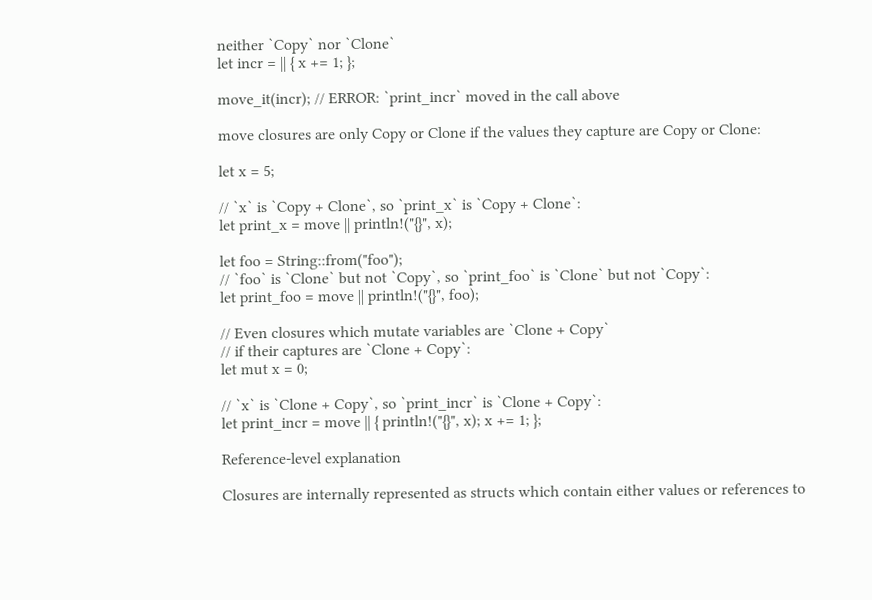neither `Copy` nor `Clone`
let incr = || { x += 1; };

move_it(incr); // ERROR: `print_incr` moved in the call above

move closures are only Copy or Clone if the values they capture are Copy or Clone:

let x = 5;

// `x` is `Copy + Clone`, so `print_x` is `Copy + Clone`:
let print_x = move || println!("{}", x);

let foo = String::from("foo");
// `foo` is `Clone` but not `Copy`, so `print_foo` is `Clone` but not `Copy`:
let print_foo = move || println!("{}", foo);

// Even closures which mutate variables are `Clone + Copy`
// if their captures are `Clone + Copy`:
let mut x = 0;

// `x` is `Clone + Copy`, so `print_incr` is `Clone + Copy`:
let print_incr = move || { println!("{}", x); x += 1; };

Reference-level explanation

Closures are internally represented as structs which contain either values or references to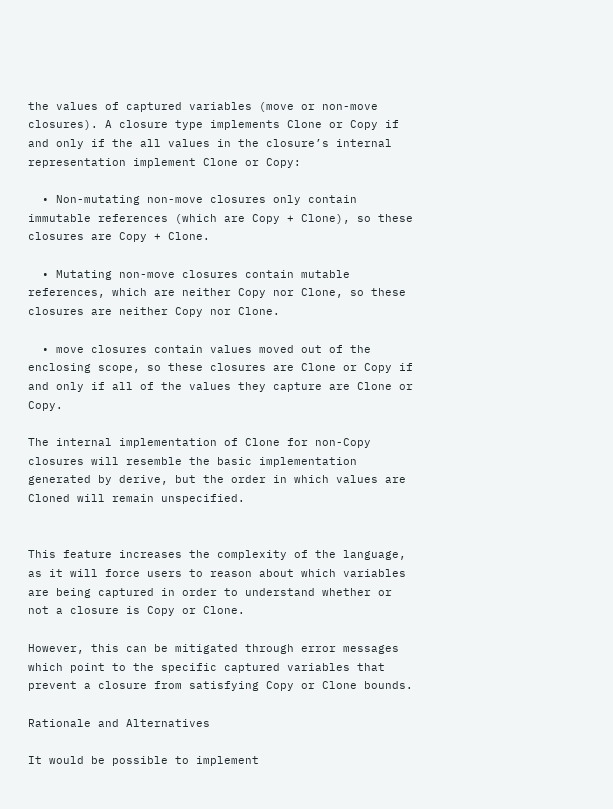the values of captured variables (move or non-move closures). A closure type implements Clone or Copy if and only if the all values in the closure’s internal representation implement Clone or Copy:

  • Non-mutating non-move closures only contain immutable references (which are Copy + Clone), so these closures are Copy + Clone.

  • Mutating non-move closures contain mutable references, which are neither Copy nor Clone, so these closures are neither Copy nor Clone.

  • move closures contain values moved out of the enclosing scope, so these closures are Clone or Copy if and only if all of the values they capture are Clone or Copy.

The internal implementation of Clone for non-Copy closures will resemble the basic implementation generated by derive, but the order in which values are Cloned will remain unspecified.


This feature increases the complexity of the language, as it will force users to reason about which variables are being captured in order to understand whether or not a closure is Copy or Clone.

However, this can be mitigated through error messages which point to the specific captured variables that prevent a closure from satisfying Copy or Clone bounds.

Rationale and Alternatives

It would be possible to implement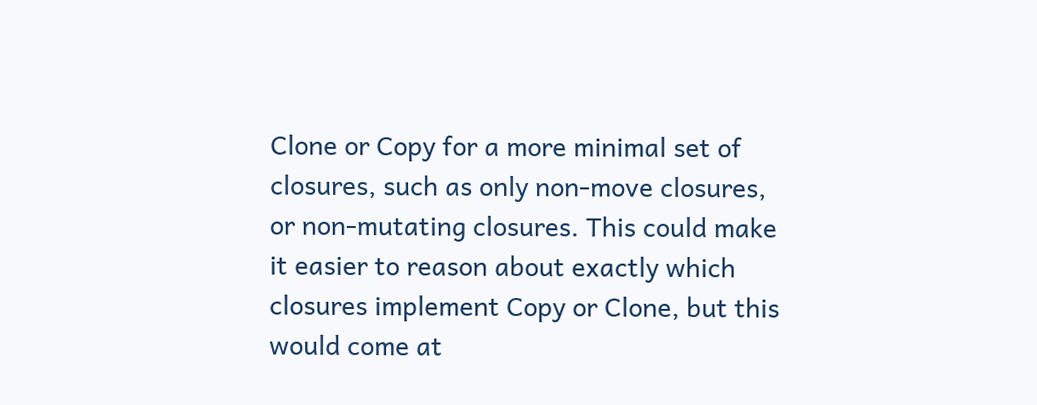Clone or Copy for a more minimal set of closures, such as only non-move closures, or non-mutating closures. This could make it easier to reason about exactly which closures implement Copy or Clone, but this would come at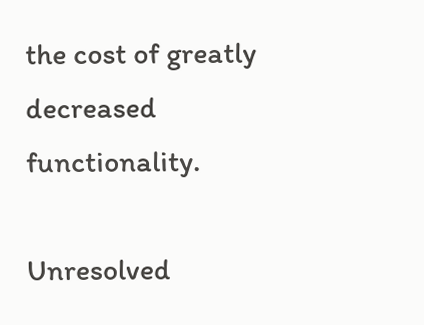the cost of greatly decreased functionality.

Unresolved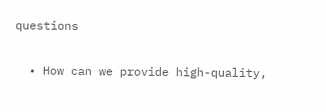questions

  • How can we provide high-quality,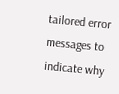tailored error messages to indicate why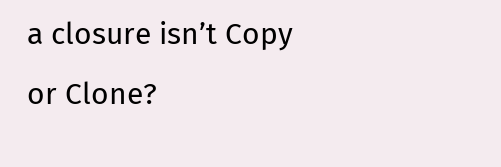a closure isn’t Copy or Clone?